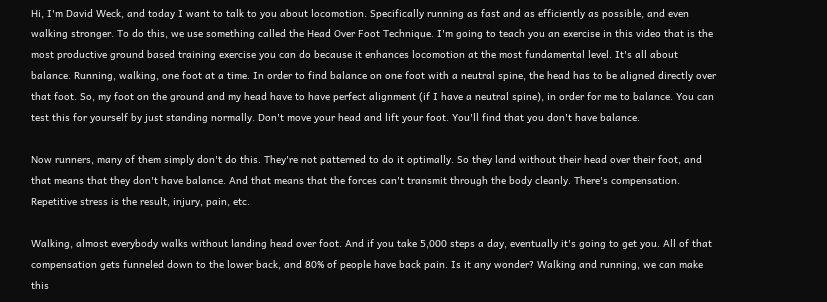Hi, I'm David Weck, and today I want to talk to you about locomotion. Specifically running as fast and as efficiently as possible, and even walking stronger. To do this, we use something called the Head Over Foot Technique. I'm going to teach you an exercise in this video that is the most productive ground based training exercise you can do because it enhances locomotion at the most fundamental level. It's all about balance. Running, walking, one foot at a time. In order to find balance on one foot with a neutral spine, the head has to be aligned directly over that foot. So, my foot on the ground and my head have to have perfect alignment (if I have a neutral spine), in order for me to balance. You can test this for yourself by just standing normally. Don't move your head and lift your foot. You'll find that you don't have balance.

Now runners, many of them simply don't do this. They're not patterned to do it optimally. So they land without their head over their foot, and that means that they don't have balance. And that means that the forces can't transmit through the body cleanly. There's compensation. Repetitive stress is the result, injury, pain, etc.

Walking, almost everybody walks without landing head over foot. And if you take 5,000 steps a day, eventually it's going to get you. All of that compensation gets funneled down to the lower back, and 80% of people have back pain. Is it any wonder? Walking and running, we can make this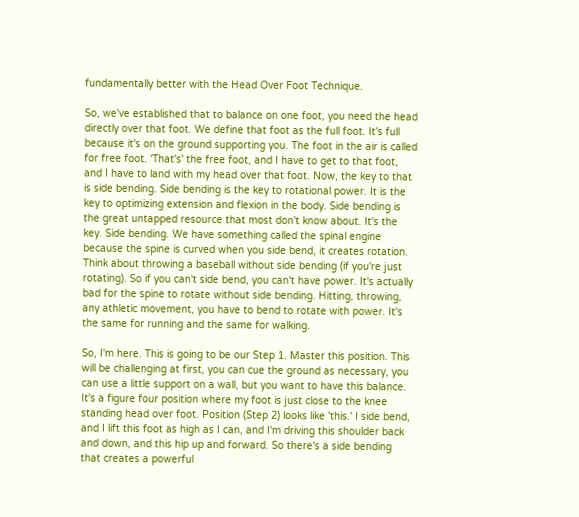fundamentally better with the Head Over Foot Technique.

So, we've established that to balance on one foot, you need the head directly over that foot. We define that foot as the full foot. It's full because it's on the ground supporting you. The foot in the air is called for free foot. 'That's' the free foot, and I have to get to that foot, and I have to land with my head over that foot. Now, the key to that is side bending. Side bending is the key to rotational power. It is the key to optimizing extension and flexion in the body. Side bending is the great untapped resource that most don't know about. It's the key. Side bending. We have something called the spinal engine because the spine is curved when you side bend, it creates rotation. Think about throwing a baseball without side bending (if you're just rotating). So if you can't side bend, you can't have power. It's actually bad for the spine to rotate without side bending. Hitting, throwing, any athletic movement, you have to bend to rotate with power. It's the same for running and the same for walking.

So, I'm here. This is going to be our Step 1. Master this position. This will be challenging at first, you can cue the ground as necessary, you can use a little support on a wall, but you want to have this balance. It's a figure four position where my foot is just close to the knee standing head over foot. Position (Step 2) looks like 'this.' I side bend, and I lift this foot as high as I can, and I'm driving this shoulder back and down, and this hip up and forward. So there's a side bending that creates a powerful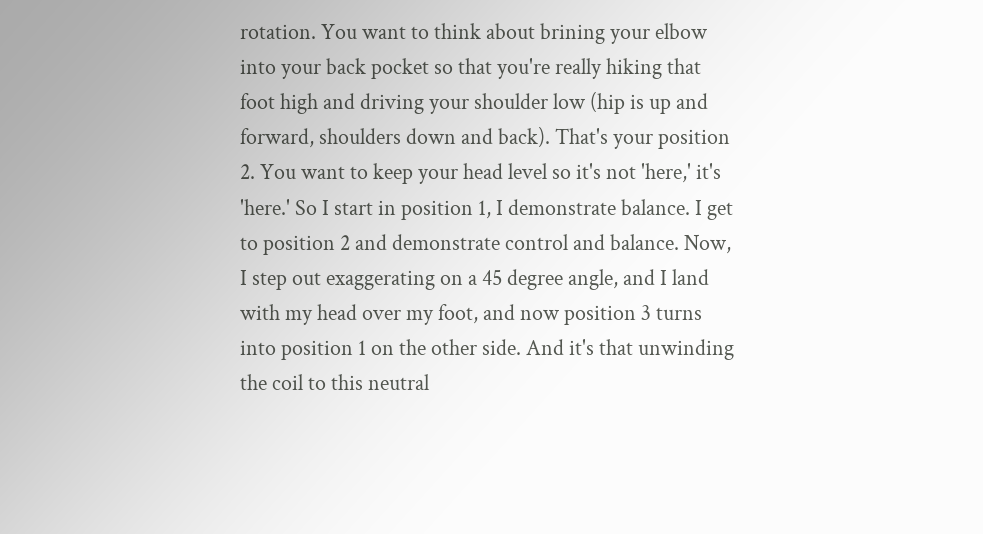rotation. You want to think about brining your elbow into your back pocket so that you're really hiking that foot high and driving your shoulder low (hip is up and forward, shoulders down and back). That's your position 2. You want to keep your head level so it's not 'here,' it's 'here.' So I start in position 1, I demonstrate balance. I get to position 2 and demonstrate control and balance. Now, I step out exaggerating on a 45 degree angle, and I land with my head over my foot, and now position 3 turns into position 1 on the other side. And it's that unwinding the coil to this neutral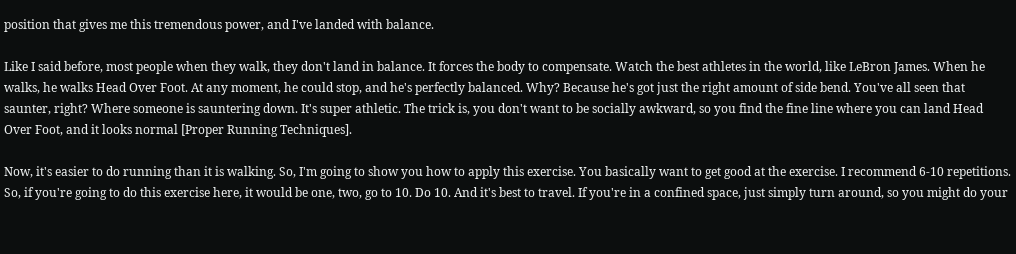position that gives me this tremendous power, and I've landed with balance.

Like I said before, most people when they walk, they don't land in balance. It forces the body to compensate. Watch the best athletes in the world, like LeBron James. When he walks, he walks Head Over Foot. At any moment, he could stop, and he's perfectly balanced. Why? Because he's got just the right amount of side bend. You've all seen that saunter, right? Where someone is sauntering down. It's super athletic. The trick is, you don't want to be socially awkward, so you find the fine line where you can land Head Over Foot, and it looks normal [Proper Running Techniques].

Now, it's easier to do running than it is walking. So, I'm going to show you how to apply this exercise. You basically want to get good at the exercise. I recommend 6-10 repetitions. So, if you're going to do this exercise here, it would be one, two, go to 10. Do 10. And it's best to travel. If you're in a confined space, just simply turn around, so you might do your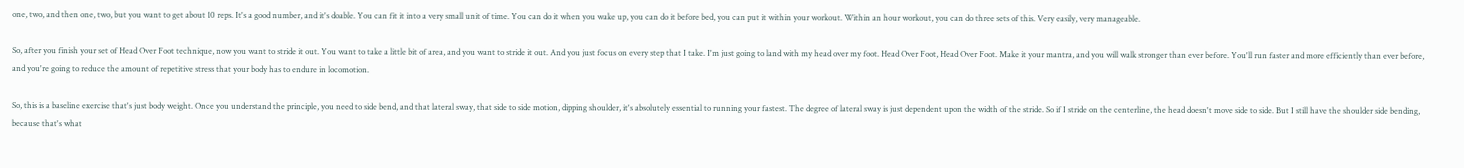one, two, and then one, two, but you want to get about 10 reps. It's a good number, and it's doable. You can fit it into a very small unit of time. You can do it when you wake up, you can do it before bed, you can put it within your workout. Within an hour workout, you can do three sets of this. Very easily, very manageable.

So, after you finish your set of Head Over Foot technique, now you want to stride it out. You want to take a little bit of area, and you want to stride it out. And you just focus on every step that I take. I'm just going to land with my head over my foot. Head Over Foot, Head Over Foot. Make it your mantra, and you will walk stronger than ever before. You'll run faster and more efficiently than ever before, and you're going to reduce the amount of repetitive stress that your body has to endure in locomotion.

So, this is a baseline exercise that's just body weight. Once you understand the principle, you need to side bend, and that lateral sway, that side to side motion, dipping shoulder, it's absolutely essential to running your fastest. The degree of lateral sway is just dependent upon the width of the stride. So if I stride on the centerline, the head doesn't move side to side. But I still have the shoulder side bending, because that's what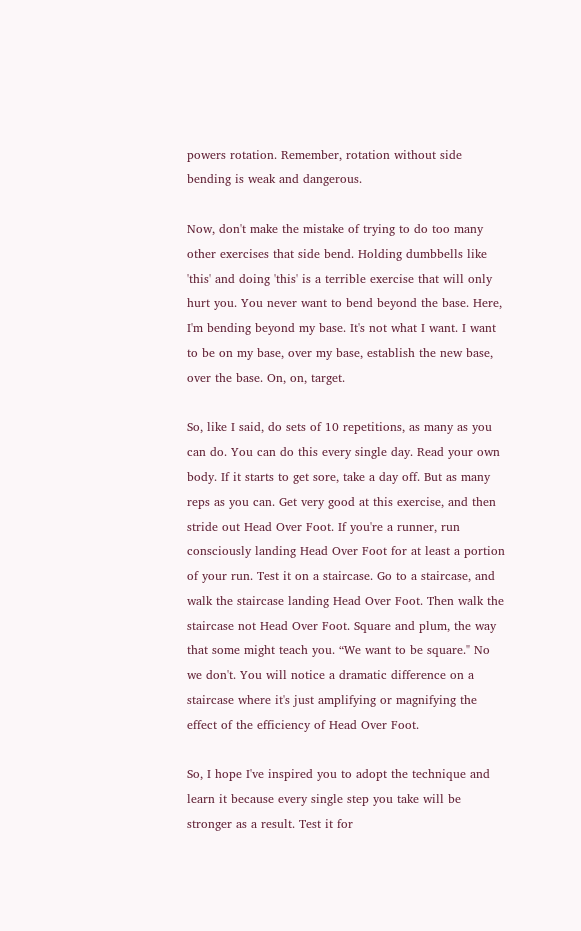powers rotation. Remember, rotation without side bending is weak and dangerous.

Now, don't make the mistake of trying to do too many other exercises that side bend. Holding dumbbells like 'this' and doing 'this' is a terrible exercise that will only hurt you. You never want to bend beyond the base. Here, I'm bending beyond my base. It's not what I want. I want to be on my base, over my base, establish the new base, over the base. On, on, target.

So, like I said, do sets of 10 repetitions, as many as you can do. You can do this every single day. Read your own body. If it starts to get sore, take a day off. But as many reps as you can. Get very good at this exercise, and then stride out Head Over Foot. If you're a runner, run consciously landing Head Over Foot for at least a portion of your run. Test it on a staircase. Go to a staircase, and walk the staircase landing Head Over Foot. Then walk the staircase not Head Over Foot. Square and plum, the way that some might teach you. “We want to be square." No we don't. You will notice a dramatic difference on a staircase where it's just amplifying or magnifying the effect of the efficiency of Head Over Foot.

So, I hope I've inspired you to adopt the technique and learn it because every single step you take will be stronger as a result. Test it for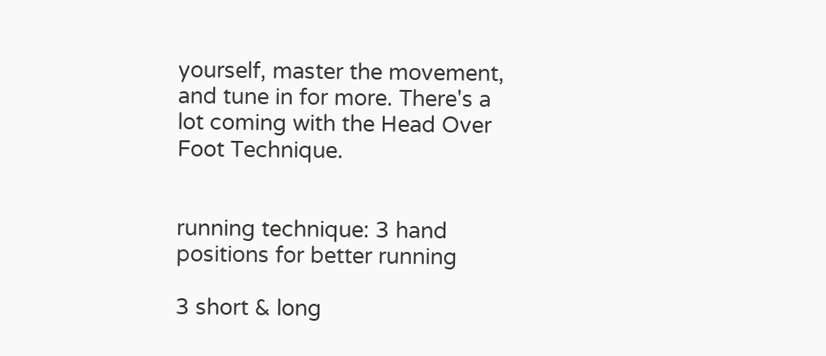yourself, master the movement, and tune in for more. There's a lot coming with the Head Over Foot Technique.


running technique: 3 hand positions for better running

3 short & long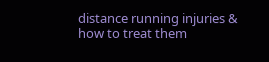distance running injuries & how to treat them